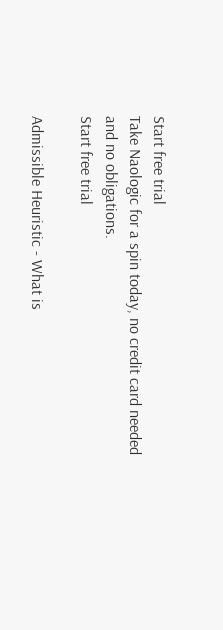Start free trial
Take Naologic for a spin today, no credit card needed and no obligations.
Start free trial

Admissible Heuristic - What is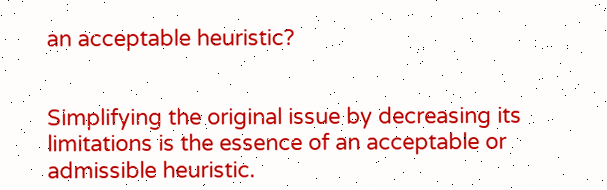an acceptable heuristic?


Simplifying the original issue by decreasing its limitations is the essence of an acceptable or admissible heuristic.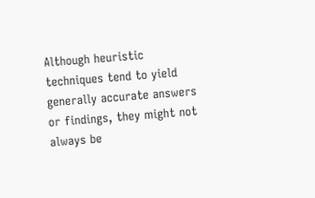Although heuristic techniques tend to yield generally accurate answers or findings, they might not always be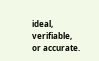ideal, verifiable, or accurate.